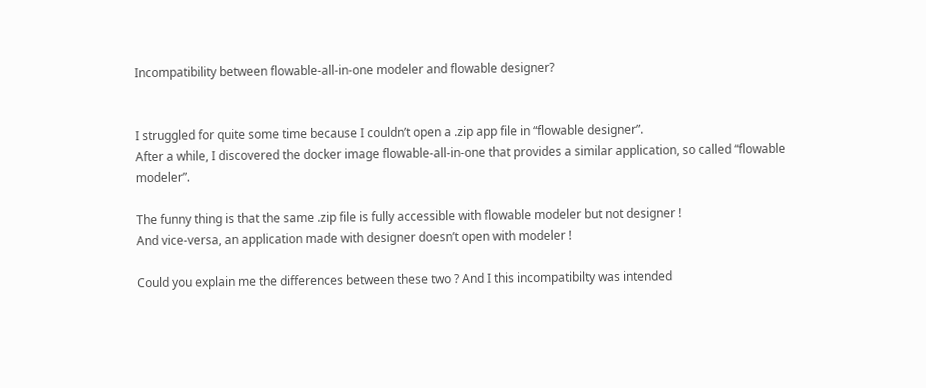Incompatibility between flowable-all-in-one modeler and flowable designer?


I struggled for quite some time because I couldn’t open a .zip app file in “flowable designer”.
After a while, I discovered the docker image flowable-all-in-one that provides a similar application, so called “flowable modeler”.

The funny thing is that the same .zip file is fully accessible with flowable modeler but not designer !
And vice-versa, an application made with designer doesn’t open with modeler !

Could you explain me the differences between these two ? And I this incompatibilty was intended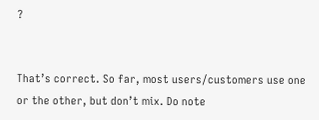?


That’s correct. So far, most users/customers use one or the other, but don’t mix. Do note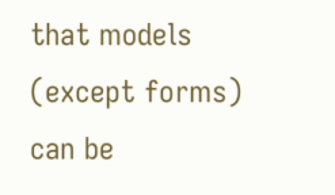that models (except forms) can be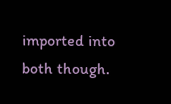imported into both though.